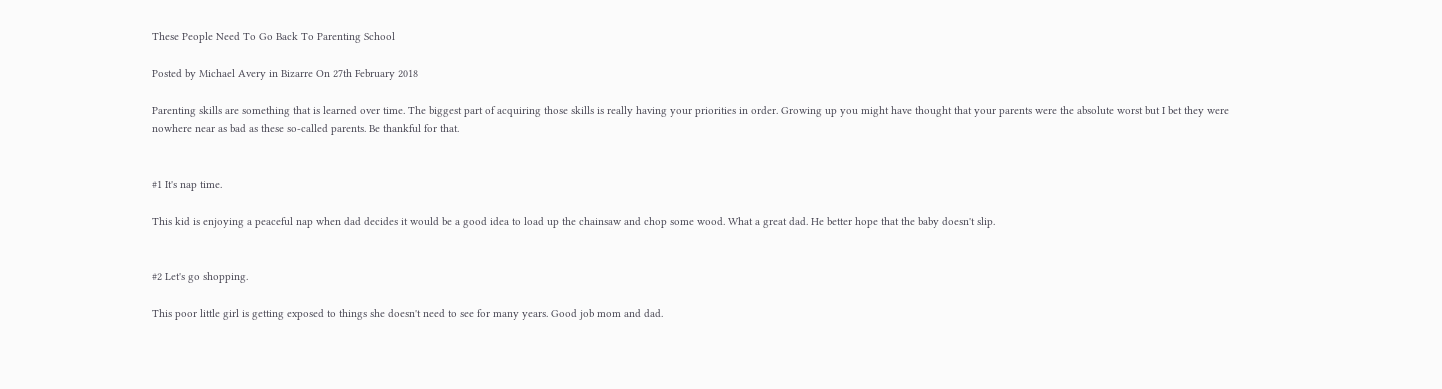These People Need To Go Back To Parenting School

Posted by Michael Avery in Bizarre On 27th February 2018

Parenting skills are something that is learned over time. The biggest part of acquiring those skills is really having your priorities in order. Growing up you might have thought that your parents were the absolute worst but I bet they were nowhere near as bad as these so-called parents. Be thankful for that.


#1 It's nap time.

This kid is enjoying a peaceful nap when dad decides it would be a good idea to load up the chainsaw and chop some wood. What a great dad. He better hope that the baby doesn't slip.


#2 Let's go shopping.

This poor little girl is getting exposed to things she doesn't need to see for many years. Good job mom and dad.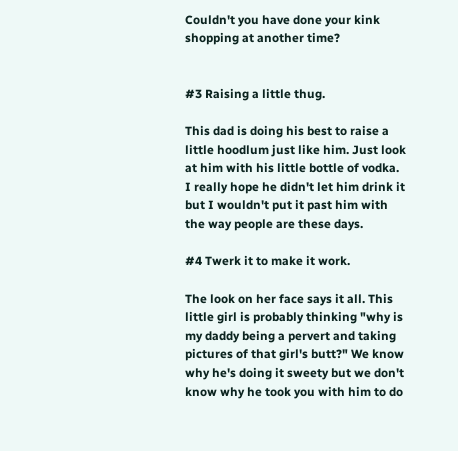Couldn't you have done your kink shopping at another time?


#3 Raising a little thug.

This dad is doing his best to raise a little hoodlum just like him. Just look at him with his little bottle of vodka. I really hope he didn't let him drink it but I wouldn't put it past him with the way people are these days.

#4 Twerk it to make it work.

The look on her face says it all. This little girl is probably thinking "why is my daddy being a pervert and taking pictures of that girl's butt?" We know why he's doing it sweety but we don't know why he took you with him to do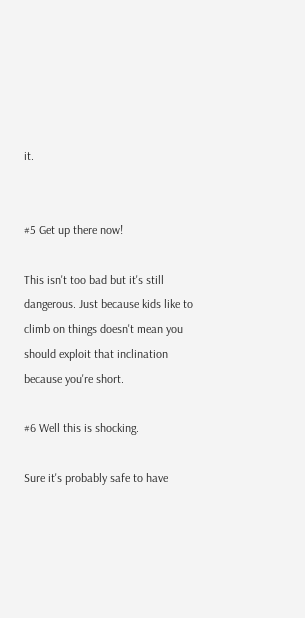it.


#5 Get up there now!

This isn't too bad but it's still dangerous. Just because kids like to climb on things doesn't mean you should exploit that inclination because you're short.

#6 Well this is shocking.

Sure it's probably safe to have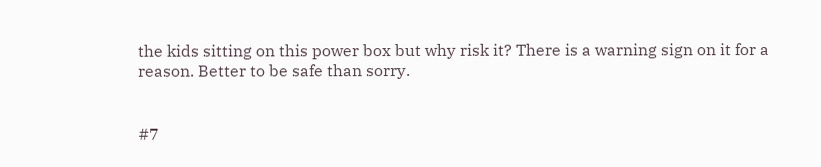the kids sitting on this power box but why risk it? There is a warning sign on it for a reason. Better to be safe than sorry.


#7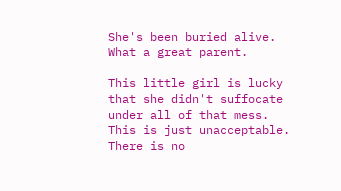She's been buried alive. What a great parent.

This little girl is lucky that she didn't suffocate under all of that mess. This is just unacceptable. There is no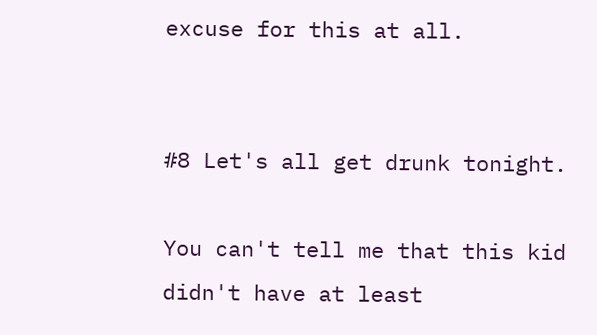excuse for this at all.


#8 Let's all get drunk tonight.

You can't tell me that this kid didn't have at least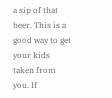a sip of that beer. This is a good way to get your kids taken from you. If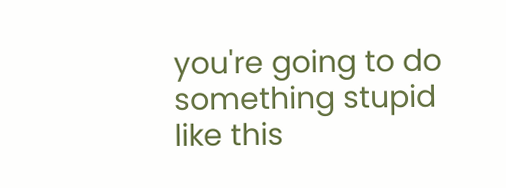you're going to do something stupid like this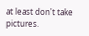at least don't take pictures.